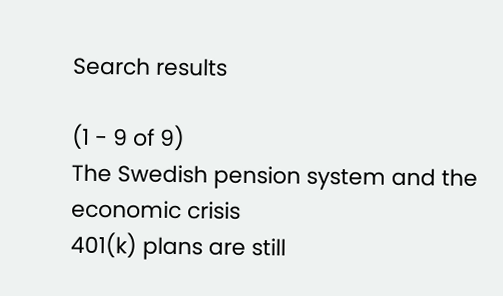Search results

(1 - 9 of 9)
The Swedish pension system and the economic crisis
401(k) plans are still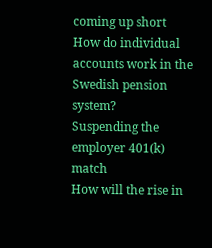coming up short
How do individual accounts work in the Swedish pension system?
Suspending the employer 401(k) match
How will the rise in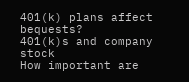401(k) plans affect bequests?
401(k)s and company stock
How important are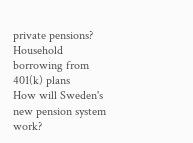private pensions?
Household borrowing from 401(k) plans
How will Sweden's new pension system work?